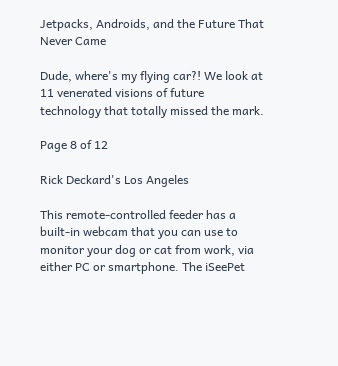Jetpacks, Androids, and the Future That Never Came

Dude, where's my flying car?! We look at 11 venerated visions of future technology that totally missed the mark.

Page 8 of 12

Rick Deckard's Los Angeles

This remote-controlled feeder has a built-in webcam that you can use to monitor your dog or cat from work, via either PC or smartphone. The iSeePet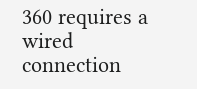360 requires a wired connection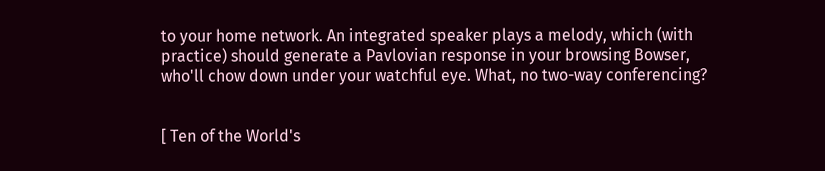to your home network. An integrated speaker plays a melody, which (with practice) should generate a Pavlovian response in your browsing Bowser, who'll chow down under your watchful eye. What, no two-way conferencing?


[ Ten of the World's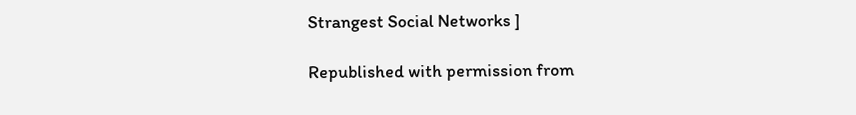Strangest Social Networks ]

Republished with permission from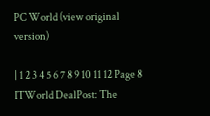PC World (view original version)

| 1 2 3 4 5 6 7 8 9 10 11 12 Page 8
ITWorld DealPost: The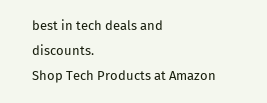best in tech deals and discounts.
Shop Tech Products at Amazon